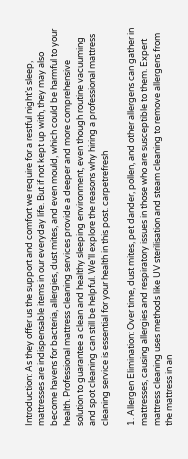Introduction: As they offer us the support and comfort we require for a restful night’s sleep, mattresses are indispensable items in our everyday life. But if not kept up with, they may also become havens for bacteria, allergies, dust mites, and even mould, which could be harmful to your health. Professional mattress cleaning services provide a deeper and more comprehensive solution to guarantee a clean and healthy sleeping environment, even though routine vacuuming and spot cleaning can still be helpful. We’ll explore the reasons why hiring a professional mattress cleaning service is essential for your health in this post. carpetrefresh

1. Allergen Elimination: Over time, dust mites, pet dander, pollen, and other allergens can gather in mattresses, causing allergies and respiratory issues in those who are susceptible to them. Expert mattress cleaning uses methods like UV sterilisation and steam cleaning to remove allergens from the mattress in an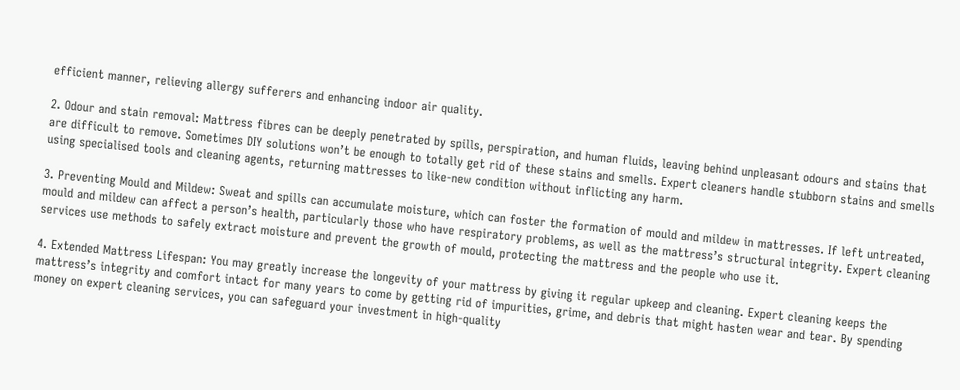efficient manner, relieving allergy sufferers and enhancing indoor air quality.

2. Odour and stain removal: Mattress fibres can be deeply penetrated by spills, perspiration, and human fluids, leaving behind unpleasant odours and stains that are difficult to remove. Sometimes DIY solutions won’t be enough to totally get rid of these stains and smells. Expert cleaners handle stubborn stains and smells using specialised tools and cleaning agents, returning mattresses to like-new condition without inflicting any harm.

3. Preventing Mould and Mildew: Sweat and spills can accumulate moisture, which can foster the formation of mould and mildew in mattresses. If left untreated, mould and mildew can affect a person’s health, particularly those who have respiratory problems, as well as the mattress’s structural integrity. Expert cleaning services use methods to safely extract moisture and prevent the growth of mould, protecting the mattress and the people who use it.

4. Extended Mattress Lifespan: You may greatly increase the longevity of your mattress by giving it regular upkeep and cleaning. Expert cleaning keeps the mattress’s integrity and comfort intact for many years to come by getting rid of impurities, grime, and debris that might hasten wear and tear. By spending money on expert cleaning services, you can safeguard your investment in high-quality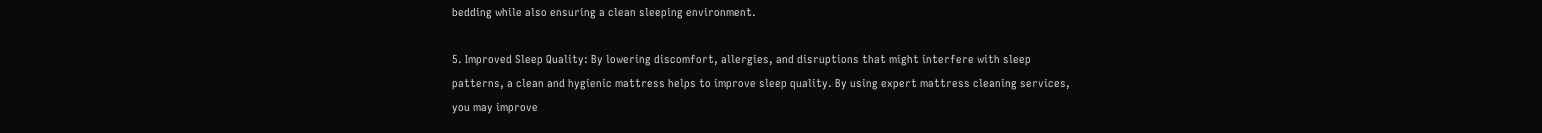bedding while also ensuring a clean sleeping environment.

5. Improved Sleep Quality: By lowering discomfort, allergies, and disruptions that might interfere with sleep patterns, a clean and hygienic mattress helps to improve sleep quality. By using expert mattress cleaning services, you may improve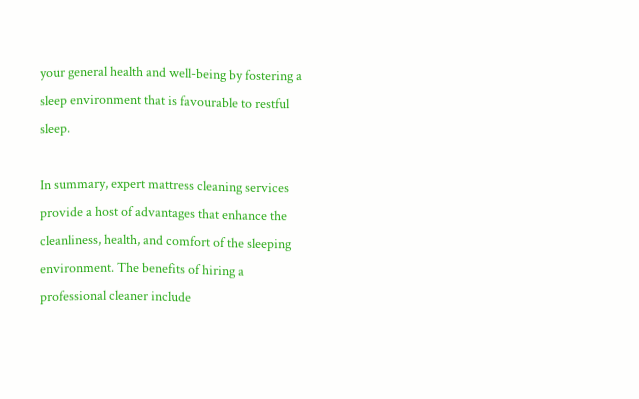your general health and well-being by fostering a sleep environment that is favourable to restful sleep.

In summary, expert mattress cleaning services provide a host of advantages that enhance the cleanliness, health, and comfort of the sleeping environment. The benefits of hiring a professional cleaner include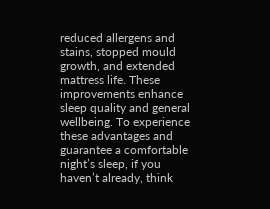reduced allergens and stains, stopped mould growth, and extended mattress life. These improvements enhance sleep quality and general wellbeing. To experience these advantages and guarantee a comfortable night’s sleep, if you haven’t already, think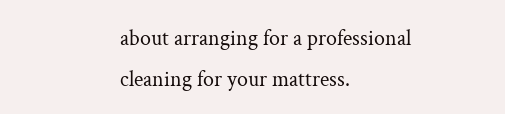about arranging for a professional cleaning for your mattress.